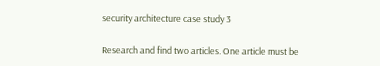security architecture case study 3

Research and find two articles. One article must be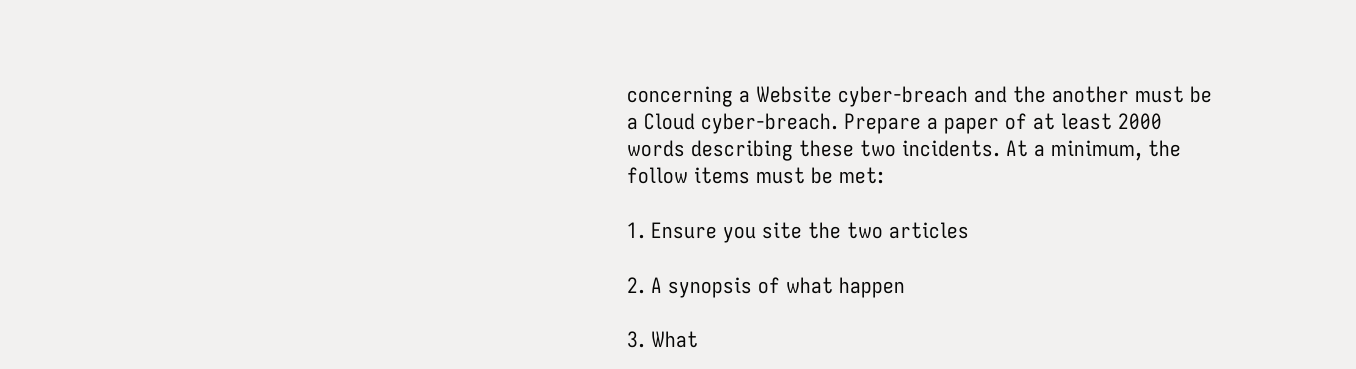concerning a Website cyber-breach and the another must be a Cloud cyber-breach. Prepare a paper of at least 2000 words describing these two incidents. At a minimum, the follow items must be met:

1. Ensure you site the two articles

2. A synopsis of what happen

3. What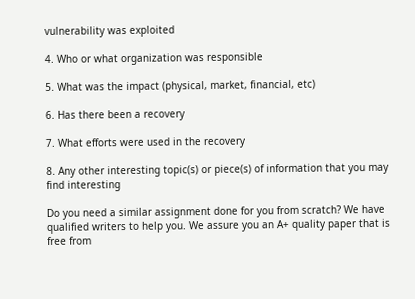vulnerability was exploited

4. Who or what organization was responsible

5. What was the impact (physical, market, financial, etc)

6. Has there been a recovery

7. What efforts were used in the recovery

8. Any other interesting topic(s) or piece(s) of information that you may find interesting

Do you need a similar assignment done for you from scratch? We have qualified writers to help you. We assure you an A+ quality paper that is free from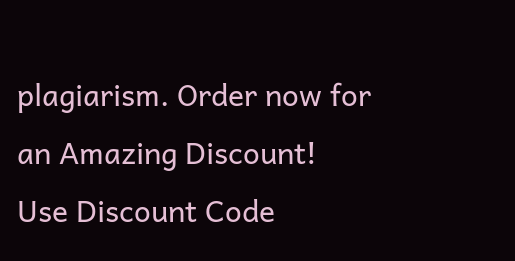plagiarism. Order now for an Amazing Discount!
Use Discount Code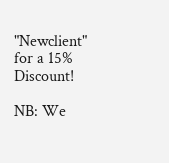"Newclient" for a 15% Discount!

NB: We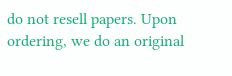do not resell papers. Upon ordering, we do an original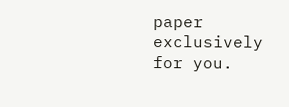paper exclusively for you.